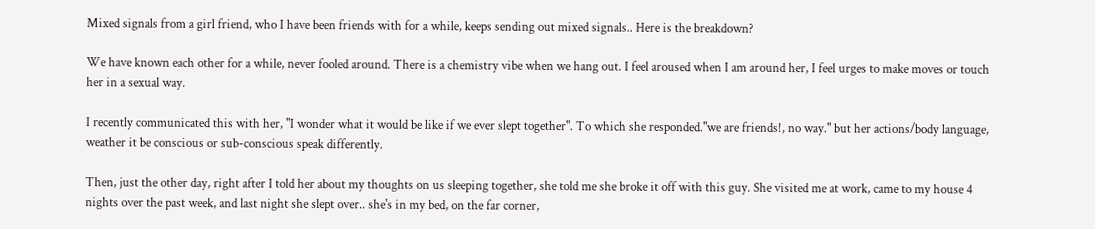Mixed signals from a girl friend, who I have been friends with for a while, keeps sending out mixed signals.. Here is the breakdown?

We have known each other for a while, never fooled around. There is a chemistry vibe when we hang out. I feel aroused when I am around her, I feel urges to make moves or touch her in a sexual way.

I recently communicated this with her, "I wonder what it would be like if we ever slept together". To which she responded."we are friends!, no way." but her actions/body language, weather it be conscious or sub-conscious speak differently.

Then, just the other day, right after I told her about my thoughts on us sleeping together, she told me she broke it off with this guy. She visited me at work, came to my house 4 nights over the past week, and last night she slept over.. she's in my bed, on the far corner,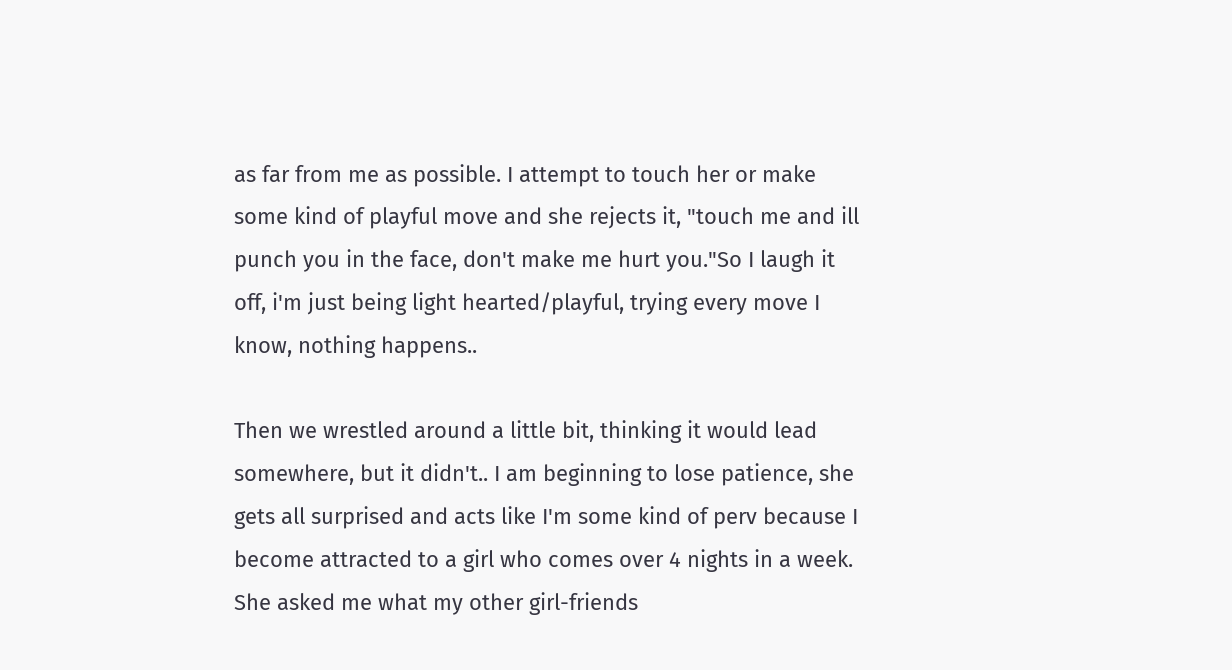as far from me as possible. I attempt to touch her or make some kind of playful move and she rejects it, "touch me and ill punch you in the face, don't make me hurt you."So I laugh it off, i'm just being light hearted/playful, trying every move I know, nothing happens..

Then we wrestled around a little bit, thinking it would lead somewhere, but it didn't.. I am beginning to lose patience, she gets all surprised and acts like I'm some kind of perv because I become attracted to a girl who comes over 4 nights in a week. She asked me what my other girl-friends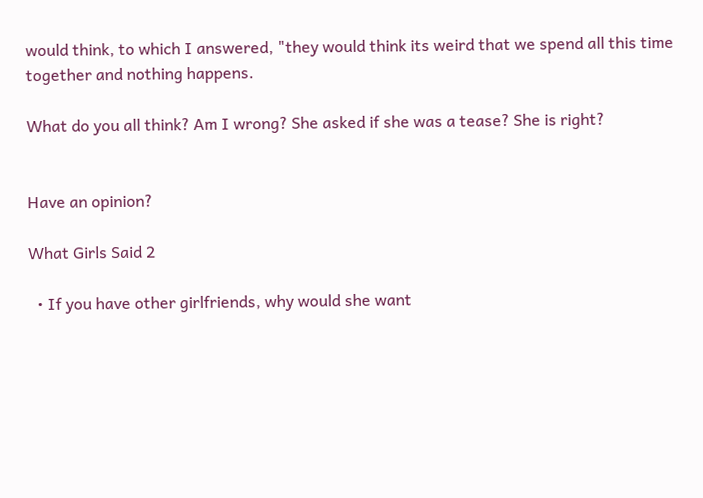would think, to which I answered, "they would think its weird that we spend all this time together and nothing happens.

What do you all think? Am I wrong? She asked if she was a tease? She is right?


Have an opinion?

What Girls Said 2

  • If you have other girlfriends, why would she want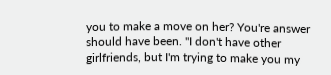you to make a move on her? You're answer should have been. "I don't have other girlfriends, but I'm trying to make you my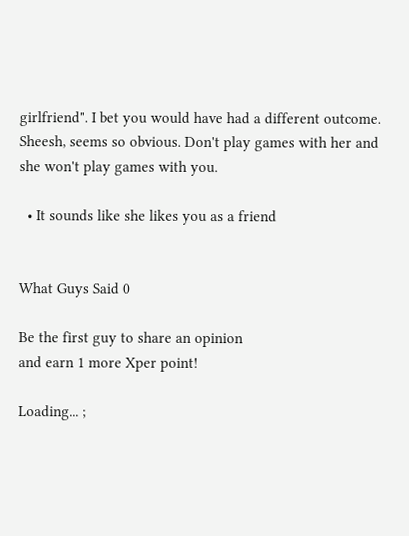girlfriend". I bet you would have had a different outcome. Sheesh, seems so obvious. Don't play games with her and she won't play games with you.

  • It sounds like she likes you as a friend


What Guys Said 0

Be the first guy to share an opinion
and earn 1 more Xper point!

Loading... ;